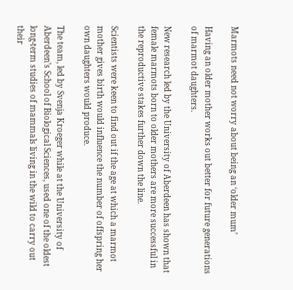Marmots need not worry about being an ‘older mum’

Having an older mother works out better for future generations of marmot daughters.

New research led by the University of Aberdeen has shown that female marmots born to older mothers are more successful in the reproductive stakes further down the line.

Scientists were keen to find out if the age at which a marmot mother gives birth would influence the number of offspring her own daughters would produce.

The team, led by Svenja Kroeger while at the University of Aberdeen’s School of Biological Sciences, used one of the oldest long-term studies of mammals living in the wild to carry out their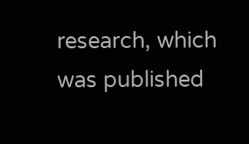research, which was published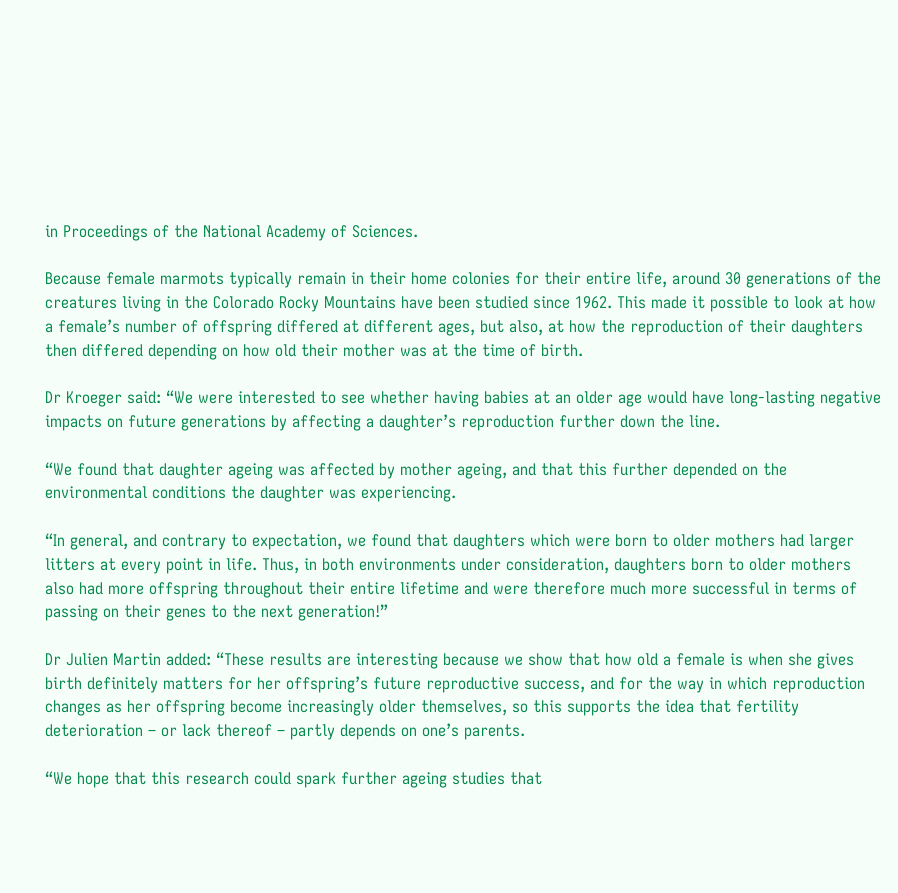in Proceedings of the National Academy of Sciences.

Because female marmots typically remain in their home colonies for their entire life, around 30 generations of the creatures living in the Colorado Rocky Mountains have been studied since 1962. This made it possible to look at how a female’s number of offspring differed at different ages, but also, at how the reproduction of their daughters then differed depending on how old their mother was at the time of birth.

Dr Kroeger said: “We were interested to see whether having babies at an older age would have long-lasting negative impacts on future generations by affecting a daughter’s reproduction further down the line.

“We found that daughter ageing was affected by mother ageing, and that this further depended on the environmental conditions the daughter was experiencing.

“In general, and contrary to expectation, we found that daughters which were born to older mothers had larger litters at every point in life. Thus, in both environments under consideration, daughters born to older mothers also had more offspring throughout their entire lifetime and were therefore much more successful in terms of passing on their genes to the next generation!”

Dr Julien Martin added: “These results are interesting because we show that how old a female is when she gives birth definitely matters for her offspring’s future reproductive success, and for the way in which reproduction changes as her offspring become increasingly older themselves, so this supports the idea that fertility deterioration – or lack thereof – partly depends on one’s parents.

“We hope that this research could spark further ageing studies that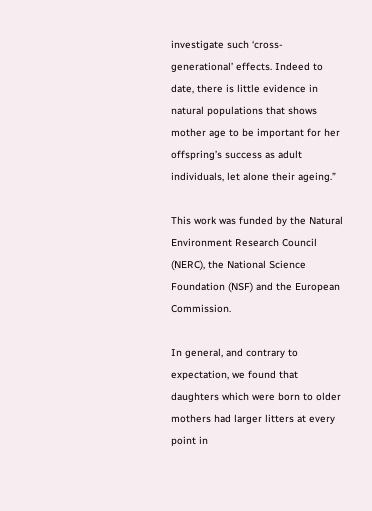investigate such ‘cross-generational’ effects. Indeed to date, there is little evidence in natural populations that shows mother age to be important for her offspring’s success as adult individuals, let alone their ageing.”

This work was funded by the Natural Environment Research Council (NERC), the National Science Foundation (NSF) and the European Commission.

In general, and contrary to expectation, we found that daughters which were born to older mothers had larger litters at every point in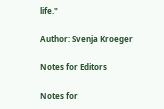life."

Author: Svenja Kroeger

Notes for Editors

Notes for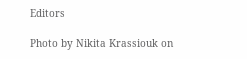Editors

Photo by Nikita Krassiouk on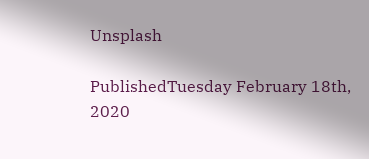Unsplash

PublishedTuesday February 18th, 2020